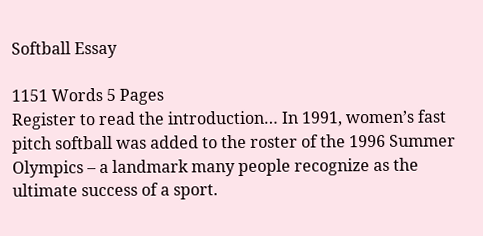Softball Essay

1151 Words 5 Pages
Register to read the introduction… In 1991, women’s fast pitch softball was added to the roster of the 1996 Summer Olympics – a landmark many people recognize as the ultimate success of a sport.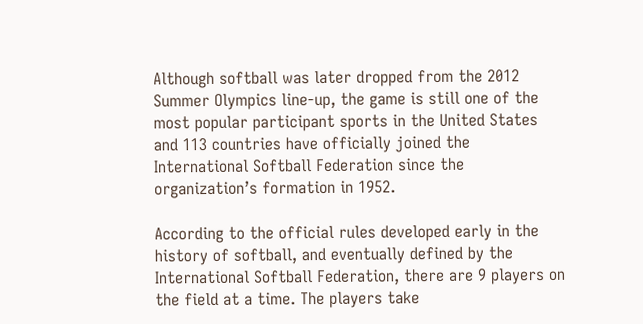Although softball was later dropped from the 2012 Summer Olympics line-up, the game is still one of the most popular participant sports in the United States and 113 countries have officially joined the International Softball Federation since the organization’s formation in 1952.

According to the official rules developed early in the history of softball, and eventually defined by the International Softball Federation, there are 9 players on the field at a time. The players take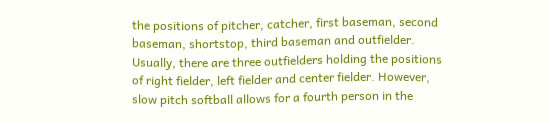the positions of pitcher, catcher, first baseman, second baseman, shortstop, third baseman and outfielder. Usually, there are three outfielders holding the positions of right fielder, left fielder and center fielder. However, slow pitch softball allows for a fourth person in the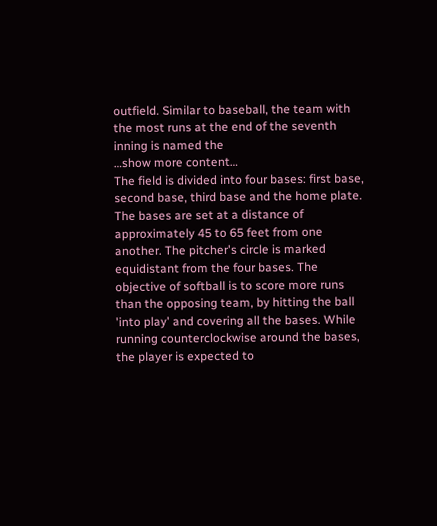outfield. Similar to baseball, the team with the most runs at the end of the seventh inning is named the
…show more content…
The field is divided into four bases: first base, second base, third base and the home plate. The bases are set at a distance of approximately 45 to 65 feet from one another. The pitcher's circle is marked equidistant from the four bases. The objective of softball is to score more runs than the opposing team, by hitting the ball 'into play' and covering all the bases. While running counterclockwise around the bases, the player is expected to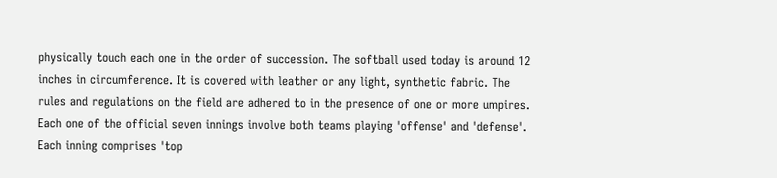physically touch each one in the order of succession. The softball used today is around 12 inches in circumference. It is covered with leather or any light, synthetic fabric. The rules and regulations on the field are adhered to in the presence of one or more umpires. Each one of the official seven innings involve both teams playing 'offense' and 'defense'. Each inning comprises 'top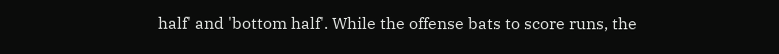half' and 'bottom half'. While the offense bats to score runs, the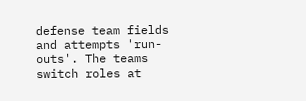defense team fields and attempts 'run-outs'. The teams switch roles at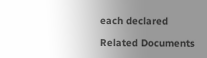each declared

Related Documents